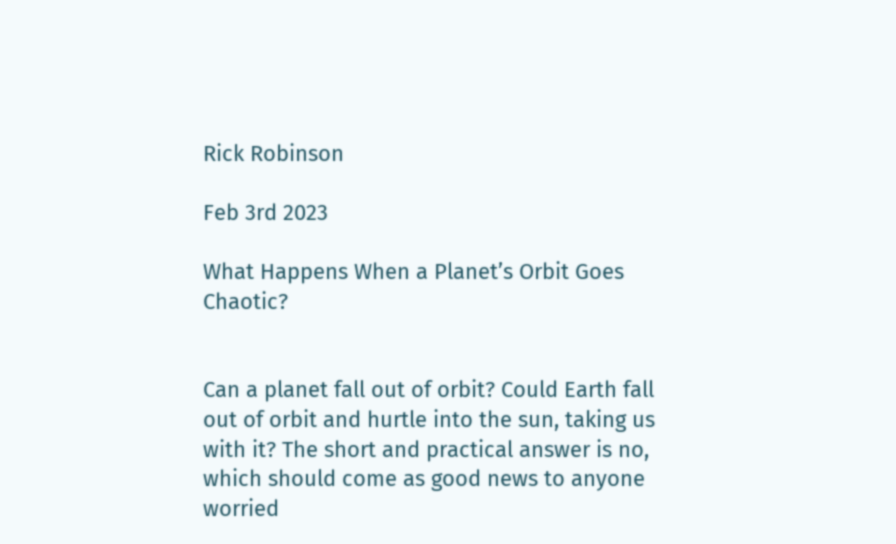Rick Robinson

Feb 3rd 2023

What Happens When a Planet’s Orbit Goes Chaotic?


Can a planet fall out of orbit? Could Earth fall out of orbit and hurtle into the sun, taking us with it? The short and practical answer is no, which should come as good news to anyone worried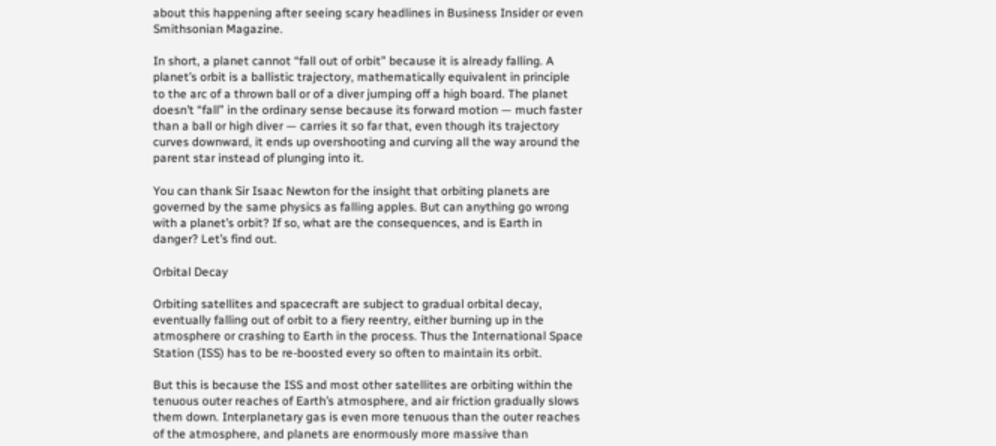about this happening after seeing scary headlines in Business Insider or even Smithsonian Magazine.

In short, a planet cannot “fall out of orbit” because it is already falling. A planet’s orbit is a ballistic trajectory, mathematically equivalent in principle to the arc of a thrown ball or of a diver jumping off a high board. The planet doesn’t “fall” in the ordinary sense because its forward motion — much faster than a ball or high diver — carries it so far that, even though its trajectory curves downward, it ends up overshooting and curving all the way around the parent star instead of plunging into it.

You can thank Sir Isaac Newton for the insight that orbiting planets are governed by the same physics as falling apples. But can anything go wrong with a planet’s orbit? If so, what are the consequences, and is Earth in danger? Let’s find out.

Orbital Decay

Orbiting satellites and spacecraft are subject to gradual orbital decay, eventually falling out of orbit to a fiery reentry, either burning up in the atmosphere or crashing to Earth in the process. Thus the International Space Station (ISS) has to be re-boosted every so often to maintain its orbit.

But this is because the ISS and most other satellites are orbiting within the tenuous outer reaches of Earth’s atmosphere, and air friction gradually slows them down. Interplanetary gas is even more tenuous than the outer reaches of the atmosphere, and planets are enormously more massive than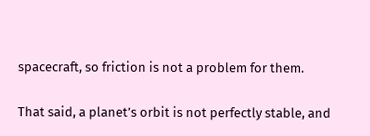spacecraft, so friction is not a problem for them.

That said, a planet’s orbit is not perfectly stable, and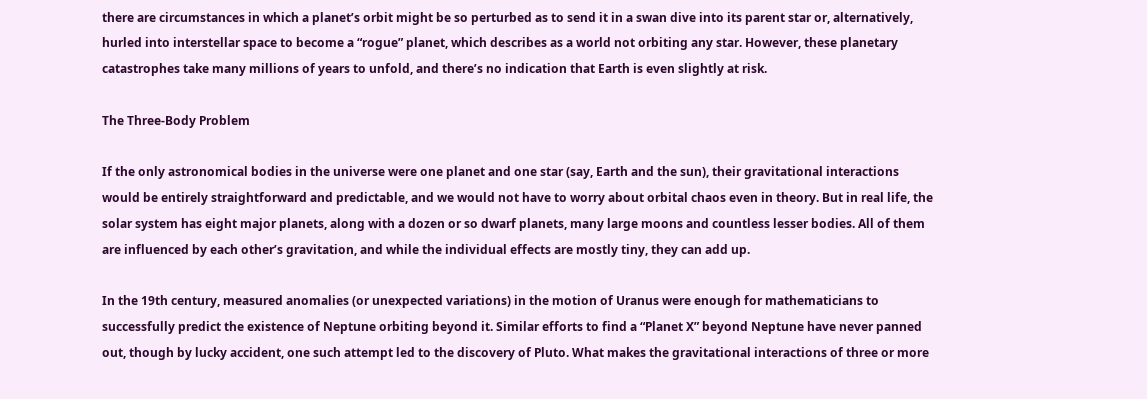there are circumstances in which a planet’s orbit might be so perturbed as to send it in a swan dive into its parent star or, alternatively, hurled into interstellar space to become a “rogue” planet, which describes as a world not orbiting any star. However, these planetary catastrophes take many millions of years to unfold, and there’s no indication that Earth is even slightly at risk.

The Three-Body Problem

If the only astronomical bodies in the universe were one planet and one star (say, Earth and the sun), their gravitational interactions would be entirely straightforward and predictable, and we would not have to worry about orbital chaos even in theory. But in real life, the solar system has eight major planets, along with a dozen or so dwarf planets, many large moons and countless lesser bodies. All of them are influenced by each other’s gravitation, and while the individual effects are mostly tiny, they can add up.

In the 19th century, measured anomalies (or unexpected variations) in the motion of Uranus were enough for mathematicians to successfully predict the existence of Neptune orbiting beyond it. Similar efforts to find a “Planet X” beyond Neptune have never panned out, though by lucky accident, one such attempt led to the discovery of Pluto. What makes the gravitational interactions of three or more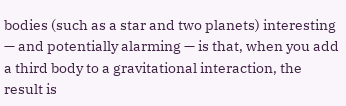bodies (such as a star and two planets) interesting — and potentially alarming — is that, when you add a third body to a gravitational interaction, the result is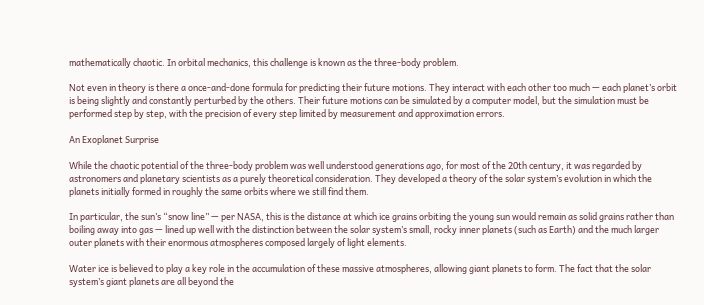mathematically chaotic. In orbital mechanics, this challenge is known as the three-body problem.

Not even in theory is there a once-and-done formula for predicting their future motions. They interact with each other too much — each planet’s orbit is being slightly and constantly perturbed by the others. Their future motions can be simulated by a computer model, but the simulation must be performed step by step, with the precision of every step limited by measurement and approximation errors.

An Exoplanet Surprise

While the chaotic potential of the three-body problem was well understood generations ago, for most of the 20th century, it was regarded by astronomers and planetary scientists as a purely theoretical consideration. They developed a theory of the solar system’s evolution in which the planets initially formed in roughly the same orbits where we still find them.

In particular, the sun’s “snow line” — per NASA, this is the distance at which ice grains orbiting the young sun would remain as solid grains rather than boiling away into gas — lined up well with the distinction between the solar system’s small, rocky inner planets (such as Earth) and the much larger outer planets with their enormous atmospheres composed largely of light elements.

Water ice is believed to play a key role in the accumulation of these massive atmospheres, allowing giant planets to form. The fact that the solar system’s giant planets are all beyond the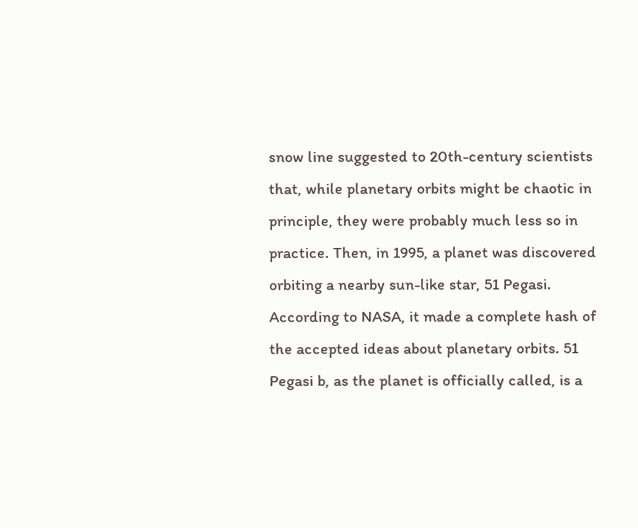snow line suggested to 20th-century scientists that, while planetary orbits might be chaotic in principle, they were probably much less so in practice. Then, in 1995, a planet was discovered orbiting a nearby sun-like star, 51 Pegasi. According to NASA, it made a complete hash of the accepted ideas about planetary orbits. 51 Pegasi b, as the planet is officially called, is a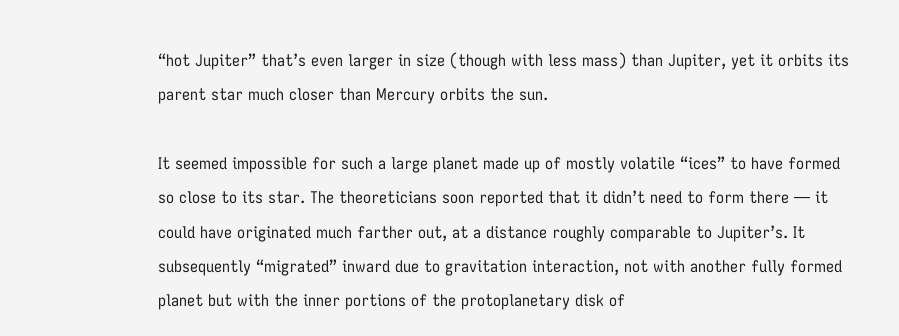“hot Jupiter” that’s even larger in size (though with less mass) than Jupiter, yet it orbits its parent star much closer than Mercury orbits the sun.

It seemed impossible for such a large planet made up of mostly volatile “ices” to have formed so close to its star. The theoreticians soon reported that it didn’t need to form there — it could have originated much farther out, at a distance roughly comparable to Jupiter’s. It subsequently “migrated” inward due to gravitation interaction, not with another fully formed planet but with the inner portions of the protoplanetary disk of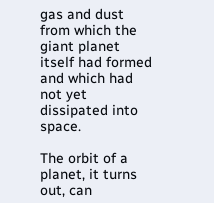gas and dust from which the giant planet itself had formed and which had not yet dissipated into space.

The orbit of a planet, it turns out, can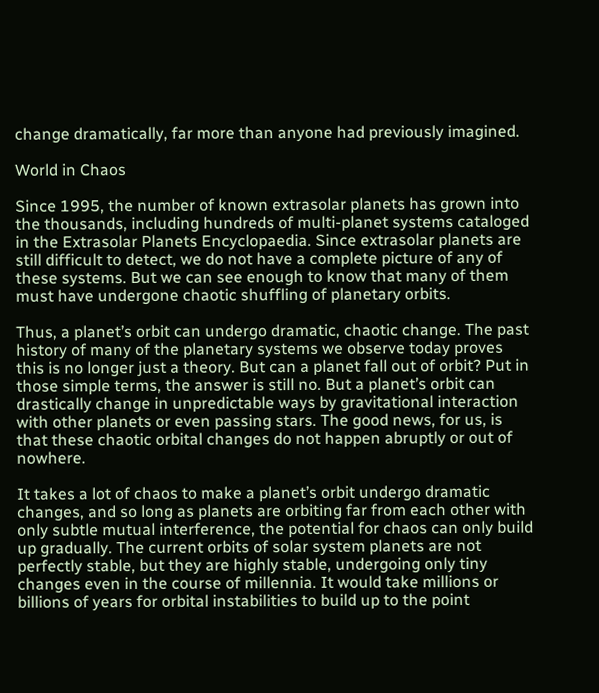change dramatically, far more than anyone had previously imagined.

World in Chaos

Since 1995, the number of known extrasolar planets has grown into the thousands, including hundreds of multi-planet systems cataloged in the Extrasolar Planets Encyclopaedia. Since extrasolar planets are still difficult to detect, we do not have a complete picture of any of these systems. But we can see enough to know that many of them must have undergone chaotic shuffling of planetary orbits.

Thus, a planet’s orbit can undergo dramatic, chaotic change. The past history of many of the planetary systems we observe today proves this is no longer just a theory. But can a planet fall out of orbit? Put in those simple terms, the answer is still no. But a planet’s orbit can drastically change in unpredictable ways by gravitational interaction with other planets or even passing stars. The good news, for us, is that these chaotic orbital changes do not happen abruptly or out of nowhere.

It takes a lot of chaos to make a planet’s orbit undergo dramatic changes, and so long as planets are orbiting far from each other with only subtle mutual interference, the potential for chaos can only build up gradually. The current orbits of solar system planets are not perfectly stable, but they are highly stable, undergoing only tiny changes even in the course of millennia. It would take millions or billions of years for orbital instabilities to build up to the point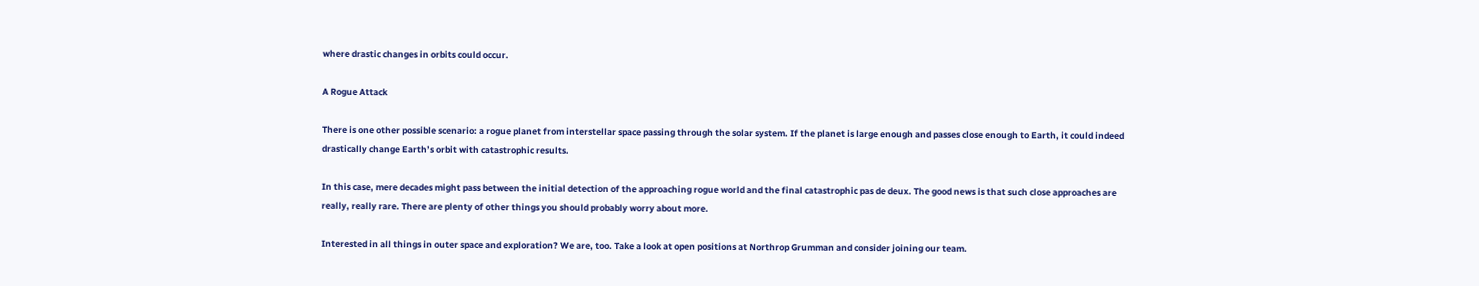where drastic changes in orbits could occur.

A Rogue Attack

There is one other possible scenario: a rogue planet from interstellar space passing through the solar system. If the planet is large enough and passes close enough to Earth, it could indeed drastically change Earth’s orbit with catastrophic results.

In this case, mere decades might pass between the initial detection of the approaching rogue world and the final catastrophic pas de deux. The good news is that such close approaches are really, really rare. There are plenty of other things you should probably worry about more.

Interested in all things in outer space and exploration? We are, too. Take a look at open positions at Northrop Grumman and consider joining our team.